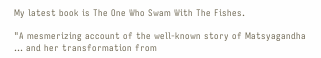My latest book is The One Who Swam With The Fishes.

"A mesmerizing account of the well-known story of Matsyagandha ... and her transformation from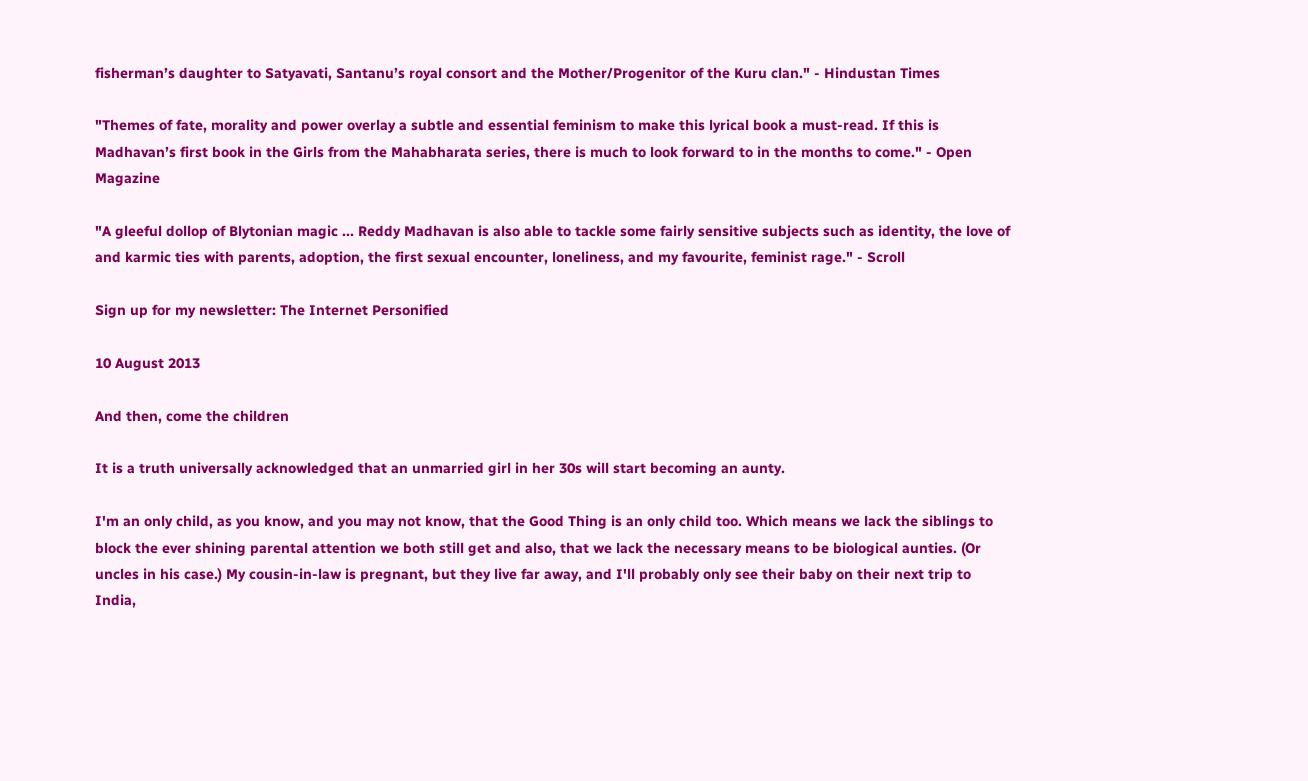fisherman’s daughter to Satyavati, Santanu’s royal consort and the Mother/Progenitor of the Kuru clan." - Hindustan Times

"Themes of fate, morality and power overlay a subtle and essential feminism to make this lyrical book a must-read. If this is Madhavan’s first book in the Girls from the Mahabharata series, there is much to look forward to in the months to come." - Open Magazine

"A gleeful dollop of Blytonian magic ... Reddy Madhavan is also able to tackle some fairly sensitive subjects such as identity, the love of and karmic ties with parents, adoption, the first sexual encounter, loneliness, and my favourite, feminist rage." - Scroll

Sign up for my newsletter: The Internet Personified

10 August 2013

And then, come the children

It is a truth universally acknowledged that an unmarried girl in her 30s will start becoming an aunty.

I'm an only child, as you know, and you may not know, that the Good Thing is an only child too. Which means we lack the siblings to block the ever shining parental attention we both still get and also, that we lack the necessary means to be biological aunties. (Or uncles in his case.) My cousin-in-law is pregnant, but they live far away, and I'll probably only see their baby on their next trip to India,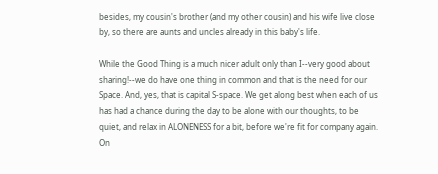besides, my cousin's brother (and my other cousin) and his wife live close by, so there are aunts and uncles already in this baby's life.

While the Good Thing is a much nicer adult only than I--very good about sharing!--we do have one thing in common and that is the need for our Space. And, yes, that is capital S-space. We get along best when each of us has had a chance during the day to be alone with our thoughts, to be quiet, and relax in ALONENESS for a bit, before we're fit for company again. On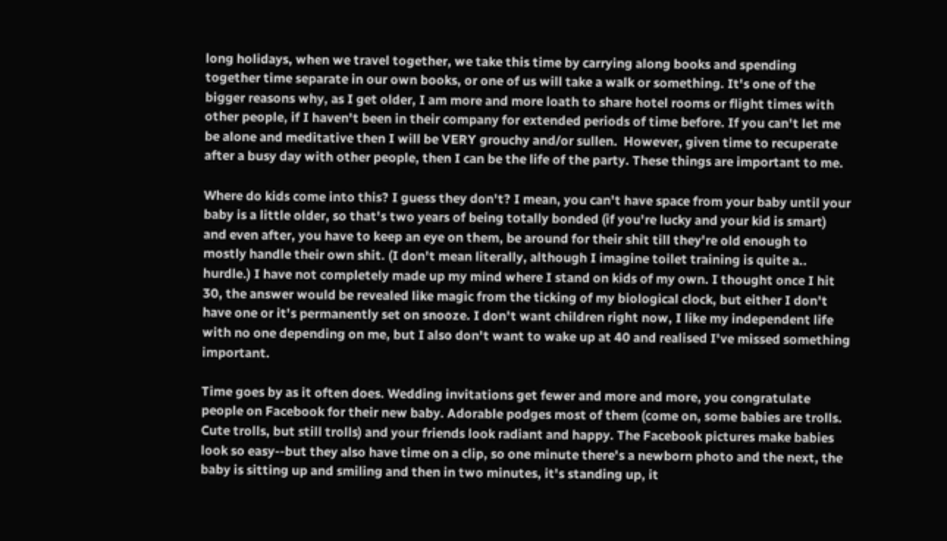long holidays, when we travel together, we take this time by carrying along books and spending together time separate in our own books, or one of us will take a walk or something. It's one of the bigger reasons why, as I get older, I am more and more loath to share hotel rooms or flight times with other people, if I haven't been in their company for extended periods of time before. If you can't let me be alone and meditative then I will be VERY grouchy and/or sullen.  However, given time to recuperate after a busy day with other people, then I can be the life of the party. These things are important to me.

Where do kids come into this? I guess they don't? I mean, you can't have space from your baby until your baby is a little older, so that's two years of being totally bonded (if you're lucky and your kid is smart) and even after, you have to keep an eye on them, be around for their shit till they're old enough to mostly handle their own shit. (I don't mean literally, although I imagine toilet training is quite a.. hurdle.) I have not completely made up my mind where I stand on kids of my own. I thought once I hit 30, the answer would be revealed like magic from the ticking of my biological clock, but either I don't have one or it's permanently set on snooze. I don't want children right now, I like my independent life with no one depending on me, but I also don't want to wake up at 40 and realised I've missed something important.

Time goes by as it often does. Wedding invitations get fewer and more and more, you congratulate people on Facebook for their new baby. Adorable podges most of them (come on, some babies are trolls. Cute trolls, but still trolls) and your friends look radiant and happy. The Facebook pictures make babies look so easy--but they also have time on a clip, so one minute there's a newborn photo and the next, the baby is sitting up and smiling and then in two minutes, it's standing up, it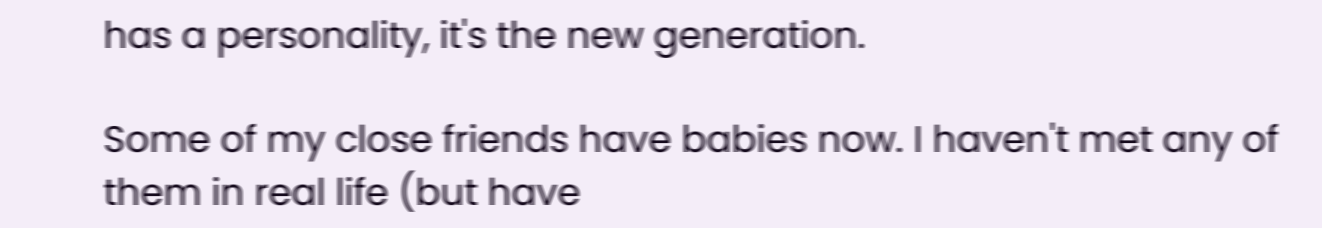has a personality, it's the new generation.

Some of my close friends have babies now. I haven't met any of them in real life (but have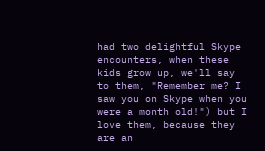had two delightful Skype encounters, when these kids grow up, we'll say to them, "Remember me? I saw you on Skype when you were a month old!") but I love them, because they are an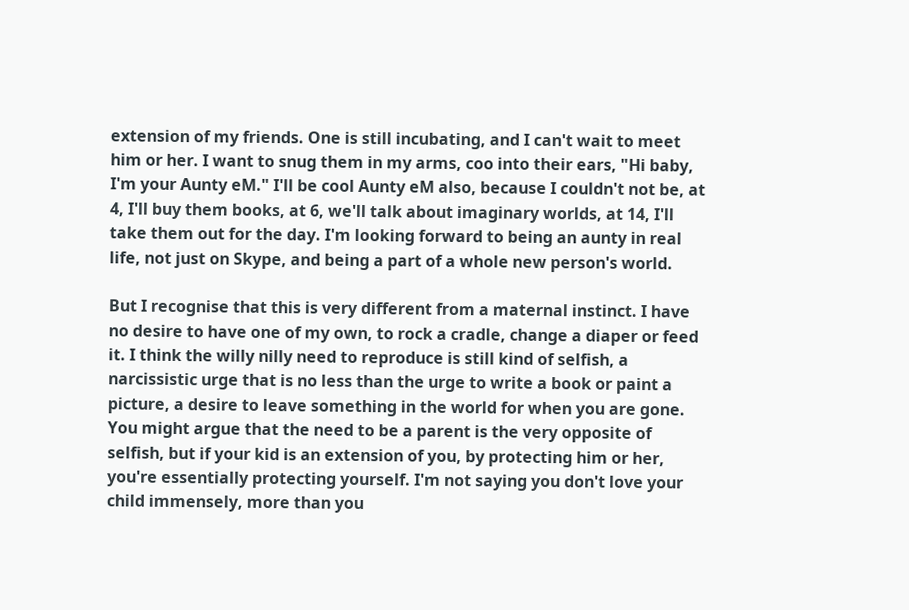extension of my friends. One is still incubating, and I can't wait to meet him or her. I want to snug them in my arms, coo into their ears, "Hi baby, I'm your Aunty eM." I'll be cool Aunty eM also, because I couldn't not be, at 4, I'll buy them books, at 6, we'll talk about imaginary worlds, at 14, I'll take them out for the day. I'm looking forward to being an aunty in real life, not just on Skype, and being a part of a whole new person's world.

But I recognise that this is very different from a maternal instinct. I have no desire to have one of my own, to rock a cradle, change a diaper or feed it. I think the willy nilly need to reproduce is still kind of selfish, a narcissistic urge that is no less than the urge to write a book or paint a picture, a desire to leave something in the world for when you are gone. You might argue that the need to be a parent is the very opposite of selfish, but if your kid is an extension of you, by protecting him or her, you're essentially protecting yourself. I'm not saying you don't love your child immensely, more than you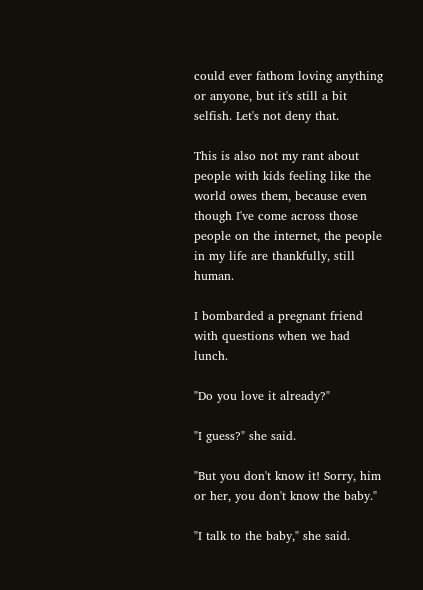could ever fathom loving anything or anyone, but it's still a bit selfish. Let's not deny that.

This is also not my rant about people with kids feeling like the world owes them, because even though I've come across those people on the internet, the people in my life are thankfully, still human.

I bombarded a pregnant friend with questions when we had lunch.

"Do you love it already?"

"I guess?" she said.

"But you don't know it! Sorry, him or her, you don't know the baby."

"I talk to the baby," she said.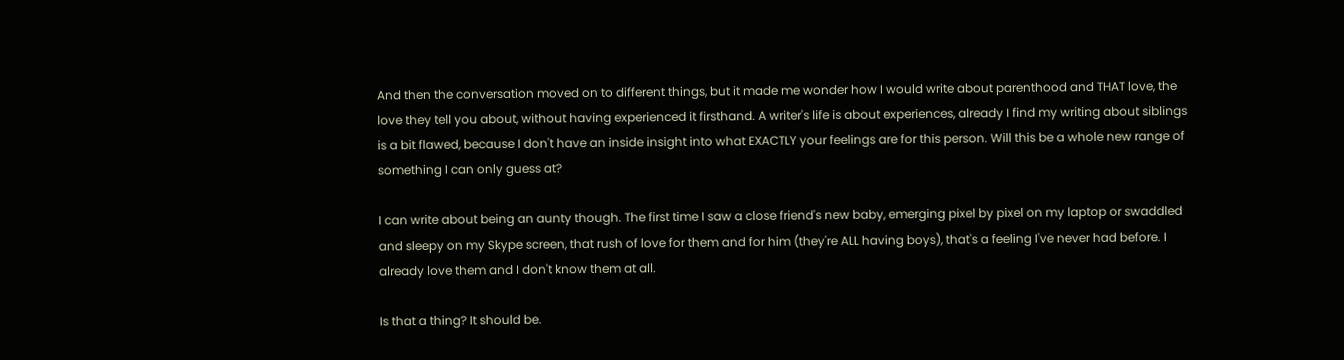And then the conversation moved on to different things, but it made me wonder how I would write about parenthood and THAT love, the love they tell you about, without having experienced it firsthand. A writer's life is about experiences, already I find my writing about siblings is a bit flawed, because I don't have an inside insight into what EXACTLY your feelings are for this person. Will this be a whole new range of something I can only guess at?

I can write about being an aunty though. The first time I saw a close friend's new baby, emerging pixel by pixel on my laptop or swaddled and sleepy on my Skype screen, that rush of love for them and for him (they're ALL having boys), that's a feeling I've never had before. I already love them and I don't know them at all.

Is that a thing? It should be.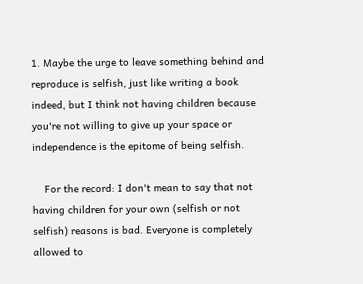1. Maybe the urge to leave something behind and reproduce is selfish, just like writing a book indeed, but I think not having children because you're not willing to give up your space or independence is the epitome of being selfish.

    For the record: I don't mean to say that not having children for your own (selfish or not selfish) reasons is bad. Everyone is completely allowed to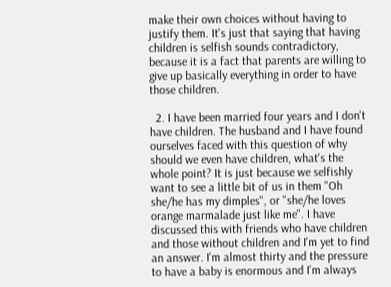make their own choices without having to justify them. It's just that saying that having children is selfish sounds contradictory, because it is a fact that parents are willing to give up basically everything in order to have those children.

  2. I have been married four years and I don't have children. The husband and I have found ourselves faced with this question of why should we even have children, what's the whole point? It is just because we selfishly want to see a little bit of us in them "Oh she/he has my dimples", or "she/he loves orange marmalade just like me". I have discussed this with friends who have children and those without children and I'm yet to find an answer. I'm almost thirty and the pressure to have a baby is enormous and I'm always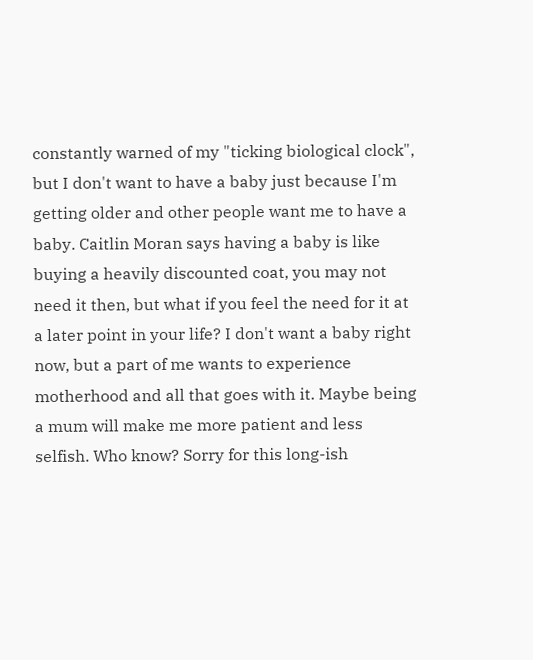constantly warned of my "ticking biological clock", but I don't want to have a baby just because I'm getting older and other people want me to have a baby. Caitlin Moran says having a baby is like buying a heavily discounted coat, you may not need it then, but what if you feel the need for it at a later point in your life? I don't want a baby right now, but a part of me wants to experience motherhood and all that goes with it. Maybe being a mum will make me more patient and less selfish. Who know? Sorry for this long-ish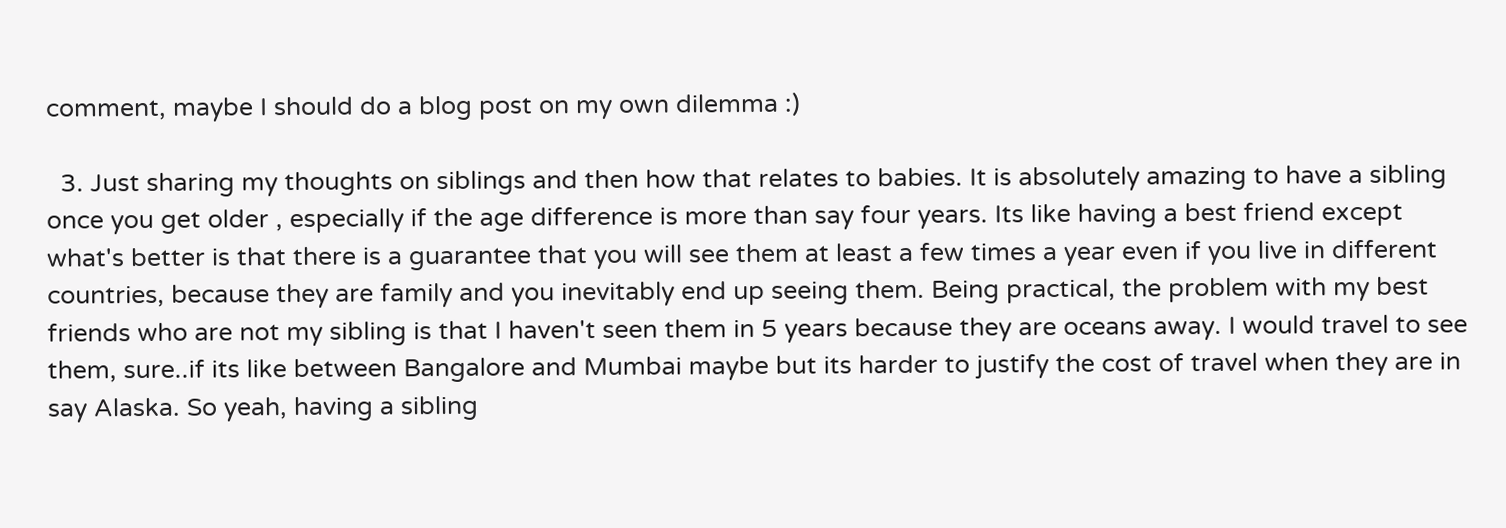comment, maybe I should do a blog post on my own dilemma :)

  3. Just sharing my thoughts on siblings and then how that relates to babies. It is absolutely amazing to have a sibling once you get older , especially if the age difference is more than say four years. Its like having a best friend except what's better is that there is a guarantee that you will see them at least a few times a year even if you live in different countries, because they are family and you inevitably end up seeing them. Being practical, the problem with my best friends who are not my sibling is that I haven't seen them in 5 years because they are oceans away. I would travel to see them, sure..if its like between Bangalore and Mumbai maybe but its harder to justify the cost of travel when they are in say Alaska. So yeah, having a sibling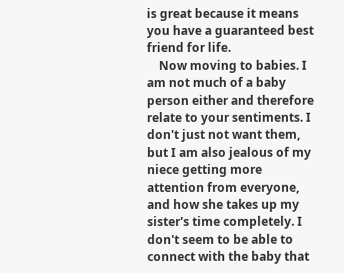is great because it means you have a guaranteed best friend for life.
    Now moving to babies. I am not much of a baby person either and therefore relate to your sentiments. I don't just not want them, but I am also jealous of my niece getting more attention from everyone, and how she takes up my sister's time completely. I don't seem to be able to connect with the baby that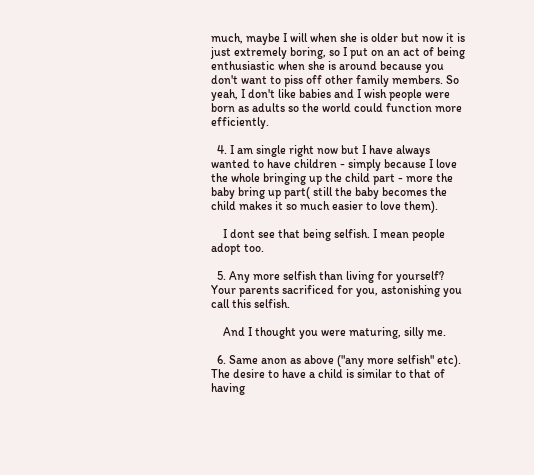much, maybe I will when she is older but now it is just extremely boring, so I put on an act of being enthusiastic when she is around because you don't want to piss off other family members. So yeah, I don't like babies and I wish people were born as adults so the world could function more efficiently.

  4. I am single right now but I have always wanted to have children - simply because I love the whole bringing up the child part - more the baby bring up part( still the baby becomes the child makes it so much easier to love them).

    I dont see that being selfish. I mean people adopt too.

  5. Any more selfish than living for yourself? Your parents sacrificed for you, astonishing you call this selfish.

    And I thought you were maturing, silly me.

  6. Same anon as above ("any more selfish" etc). The desire to have a child is similar to that of having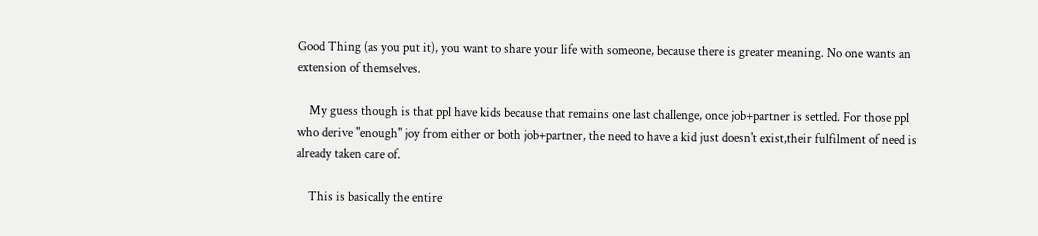Good Thing (as you put it), you want to share your life with someone, because there is greater meaning. No one wants an extension of themselves.

    My guess though is that ppl have kids because that remains one last challenge, once job+partner is settled. For those ppl who derive "enough" joy from either or both job+partner, the need to have a kid just doesn't exist,their fulfilment of need is already taken care of.

    This is basically the entire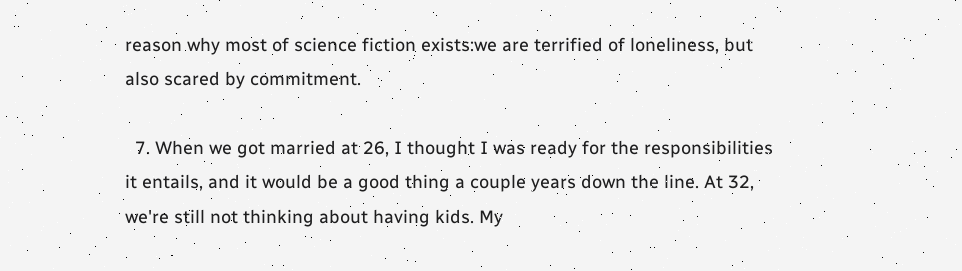reason why most of science fiction exists:we are terrified of loneliness, but also scared by commitment.

  7. When we got married at 26, I thought I was ready for the responsibilities it entails, and it would be a good thing a couple years down the line. At 32, we're still not thinking about having kids. My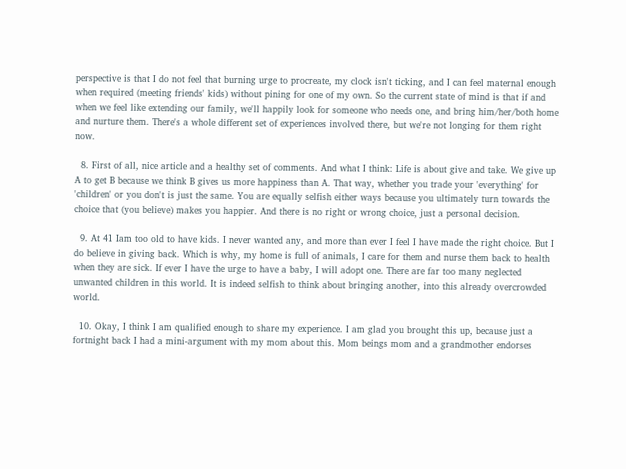perspective is that I do not feel that burning urge to procreate, my clock isn't ticking, and I can feel maternal enough when required (meeting friends' kids) without pining for one of my own. So the current state of mind is that if and when we feel like extending our family, we'll happily look for someone who needs one, and bring him/her/both home and nurture them. There's a whole different set of experiences involved there, but we're not longing for them right now.

  8. First of all, nice article and a healthy set of comments. And what I think: Life is about give and take. We give up A to get B because we think B gives us more happiness than A. That way, whether you trade your 'everything' for 'children' or you don't is just the same. You are equally selfish either ways because you ultimately turn towards the choice that (you believe) makes you happier. And there is no right or wrong choice, just a personal decision.

  9. At 41 Iam too old to have kids. I never wanted any, and more than ever I feel I have made the right choice. But I do believe in giving back. Which is why, my home is full of animals, I care for them and nurse them back to health when they are sick. If ever I have the urge to have a baby, I will adopt one. There are far too many neglected unwanted children in this world. It is indeed selfish to think about bringing another, into this already overcrowded world.

  10. Okay, I think I am qualified enough to share my experience. I am glad you brought this up, because just a fortnight back I had a mini-argument with my mom about this. Mom beings mom and a grandmother endorses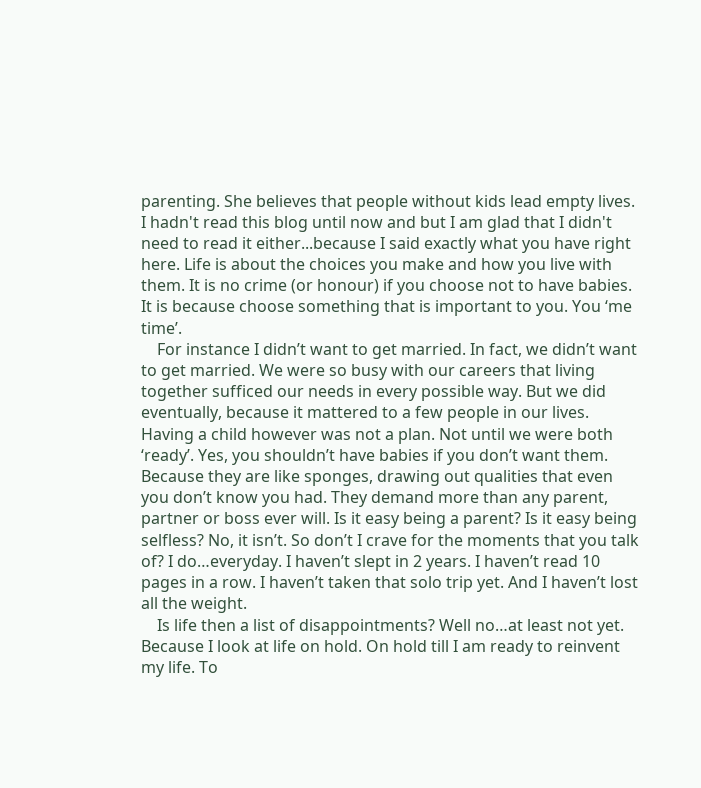parenting. She believes that people without kids lead empty lives. I hadn't read this blog until now and but I am glad that I didn't need to read it either...because I said exactly what you have right here. Life is about the choices you make and how you live with them. It is no crime (or honour) if you choose not to have babies. It is because choose something that is important to you. You ‘me time’.
    For instance I didn’t want to get married. In fact, we didn’t want to get married. We were so busy with our careers that living together sufficed our needs in every possible way. But we did eventually, because it mattered to a few people in our lives. Having a child however was not a plan. Not until we were both ‘ready’. Yes, you shouldn’t have babies if you don’t want them. Because they are like sponges, drawing out qualities that even you don’t know you had. They demand more than any parent, partner or boss ever will. Is it easy being a parent? Is it easy being selfless? No, it isn’t. So don’t I crave for the moments that you talk of? I do…everyday. I haven’t slept in 2 years. I haven’t read 10 pages in a row. I haven’t taken that solo trip yet. And I haven’t lost all the weight.
    Is life then a list of disappointments? Well no…at least not yet. Because I look at life on hold. On hold till I am ready to reinvent my life. To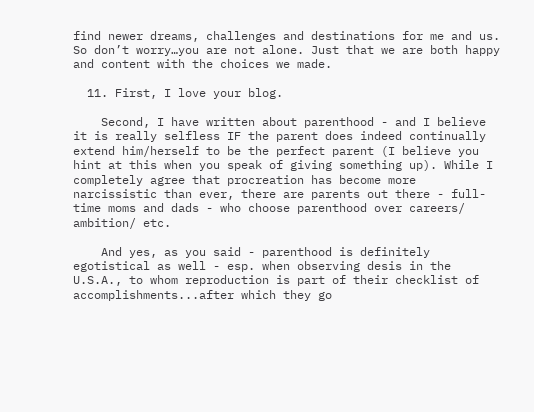find newer dreams, challenges and destinations for me and us. So don’t worry…you are not alone. Just that we are both happy and content with the choices we made.

  11. First, I love your blog.

    Second, I have written about parenthood - and I believe it is really selfless IF the parent does indeed continually extend him/herself to be the perfect parent (I believe you hint at this when you speak of giving something up). While I completely agree that procreation has become more narcissistic than ever, there are parents out there - full-time moms and dads - who choose parenthood over careers/ ambition/ etc.

    And yes, as you said - parenthood is definitely egotistical as well - esp. when observing desis in the U.S.A., to whom reproduction is part of their checklist of accomplishments...after which they go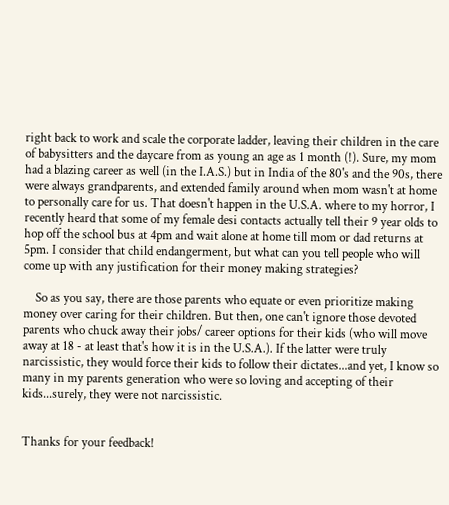right back to work and scale the corporate ladder, leaving their children in the care of babysitters and the daycare from as young an age as 1 month (!). Sure, my mom had a blazing career as well (in the I.A.S.) but in India of the 80's and the 90s, there were always grandparents, and extended family around when mom wasn't at home to personally care for us. That doesn't happen in the U.S.A. where to my horror, I recently heard that some of my female desi contacts actually tell their 9 year olds to hop off the school bus at 4pm and wait alone at home till mom or dad returns at 5pm. I consider that child endangerment, but what can you tell people who will come up with any justification for their money making strategies?

    So as you say, there are those parents who equate or even prioritize making money over caring for their children. But then, one can't ignore those devoted parents who chuck away their jobs/ career options for their kids (who will move away at 18 - at least that's how it is in the U.S.A.). If the latter were truly narcissistic, they would force their kids to follow their dictates...and yet, I know so many in my parents generation who were so loving and accepting of their kids...surely, they were not narcissistic.


Thanks for your feedback!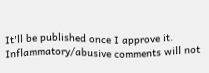It'll be published once I approve it. Inflammatory/abusive comments will not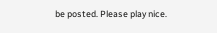be posted. Please play nice.